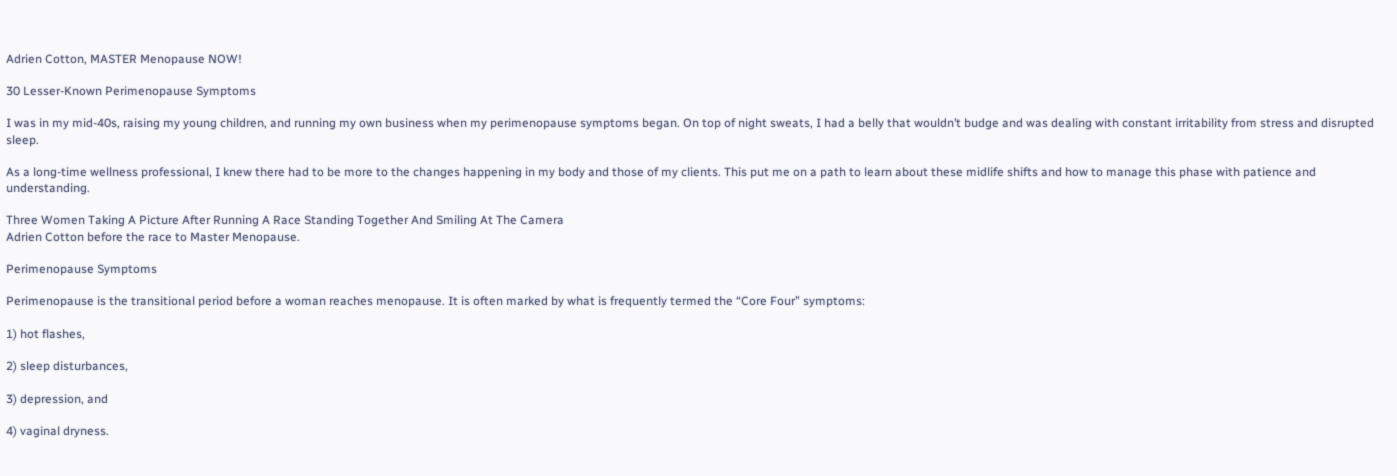Adrien Cotton, MASTER Menopause NOW!

30 Lesser-Known Perimenopause Symptoms

I was in my mid-40s, raising my young children, and running my own business when my perimenopause symptoms began. On top of night sweats, I had a belly that wouldn’t budge and was dealing with constant irritability from stress and disrupted sleep.

As a long-time wellness professional, I knew there had to be more to the changes happening in my body and those of my clients. This put me on a path to learn about these midlife shifts and how to manage this phase with patience and understanding.

Three Women Taking A Picture After Running A Race Standing Together And Smiling At The Camera
Adrien Cotton before the race to Master Menopause.

Perimenopause Symptoms

Perimenopause is the transitional period before a woman reaches menopause. It is often marked by what is frequently termed the “Core Four” symptoms:

1) hot flashes,

2) sleep disturbances,

3) depression, and

4) vaginal dryness.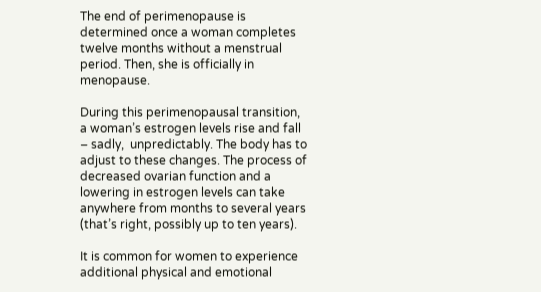The end of perimenopause is determined once a woman completes twelve months without a menstrual period. Then, she is officially in menopause.

During this perimenopausal transition, a woman’s estrogen levels rise and fall – sadly,  unpredictably. The body has to adjust to these changes. The process of decreased ovarian function and a lowering in estrogen levels can take anywhere from months to several years (that’s right, possibly up to ten years).

It is common for women to experience additional physical and emotional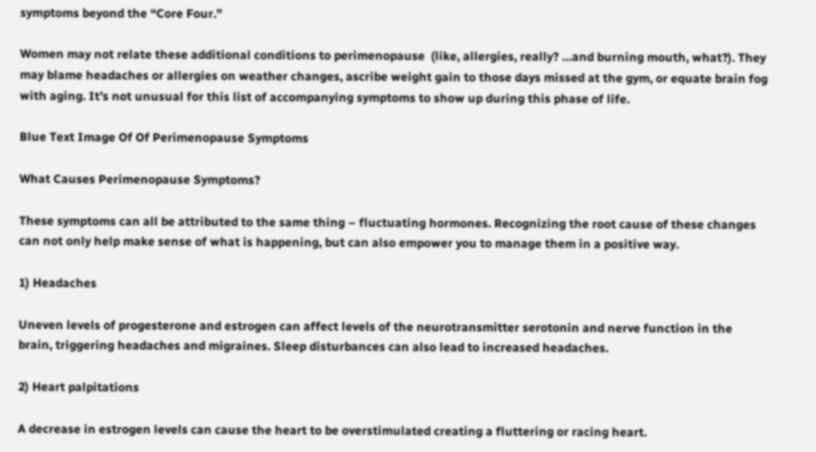symptoms beyond the “Core Four.”

Women may not relate these additional conditions to perimenopause  (like, allergies, really? …and burning mouth, what?). They may blame headaches or allergies on weather changes, ascribe weight gain to those days missed at the gym, or equate brain fog with aging. It’s not unusual for this list of accompanying symptoms to show up during this phase of life.

Blue Text Image Of Of Perimenopause Symptoms

What Causes Perimenopause Symptoms?

These symptoms can all be attributed to the same thing – fluctuating hormones. Recognizing the root cause of these changes can not only help make sense of what is happening, but can also empower you to manage them in a positive way.

1) Headaches

Uneven levels of progesterone and estrogen can affect levels of the neurotransmitter serotonin and nerve function in the brain, triggering headaches and migraines. Sleep disturbances can also lead to increased headaches.

2) Heart palpitations

A decrease in estrogen levels can cause the heart to be overstimulated creating a fluttering or racing heart.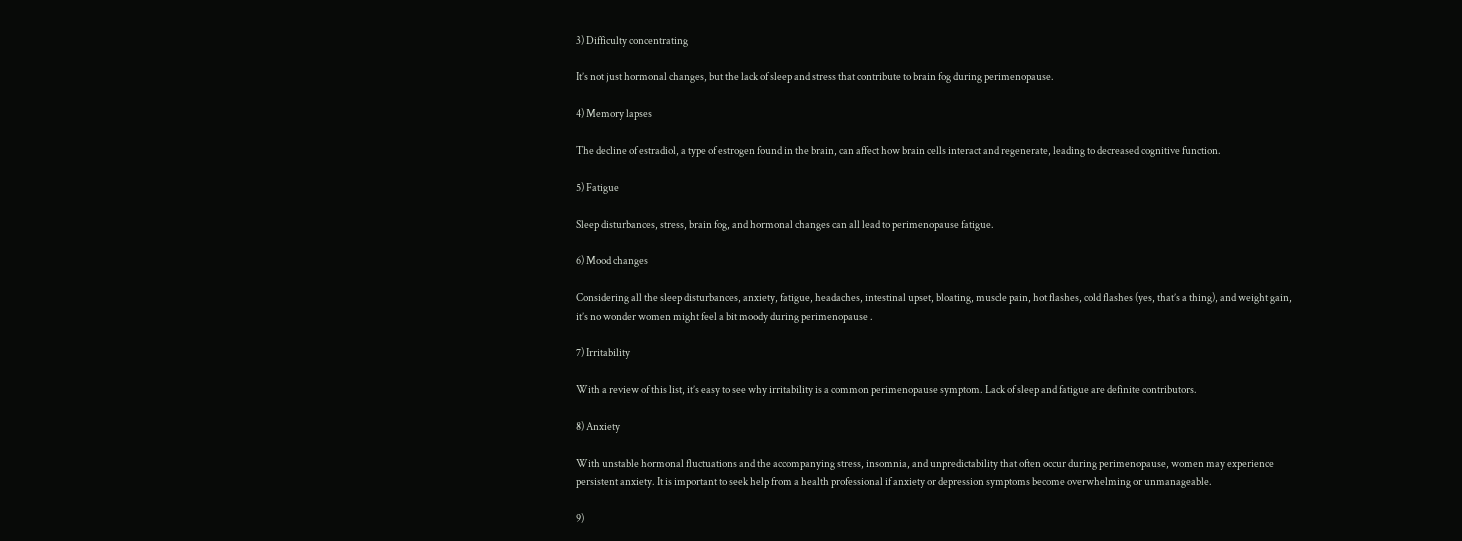3) Difficulty concentrating

It’s not just hormonal changes, but the lack of sleep and stress that contribute to brain fog during perimenopause.

4) Memory lapses

The decline of estradiol, a type of estrogen found in the brain, can affect how brain cells interact and regenerate, leading to decreased cognitive function.

5) Fatigue

Sleep disturbances, stress, brain fog, and hormonal changes can all lead to perimenopause fatigue.

6) Mood changes

Considering all the sleep disturbances, anxiety, fatigue, headaches, intestinal upset, bloating, muscle pain, hot flashes, cold flashes (yes, that’s a thing), and weight gain, it’s no wonder women might feel a bit moody during perimenopause .

7) Irritability

With a review of this list, it’s easy to see why irritability is a common perimenopause symptom. Lack of sleep and fatigue are definite contributors.

8) Anxiety

With unstable hormonal fluctuations and the accompanying stress, insomnia, and unpredictability that often occur during perimenopause, women may experience persistent anxiety. It is important to seek help from a health professional if anxiety or depression symptoms become overwhelming or unmanageable.

9)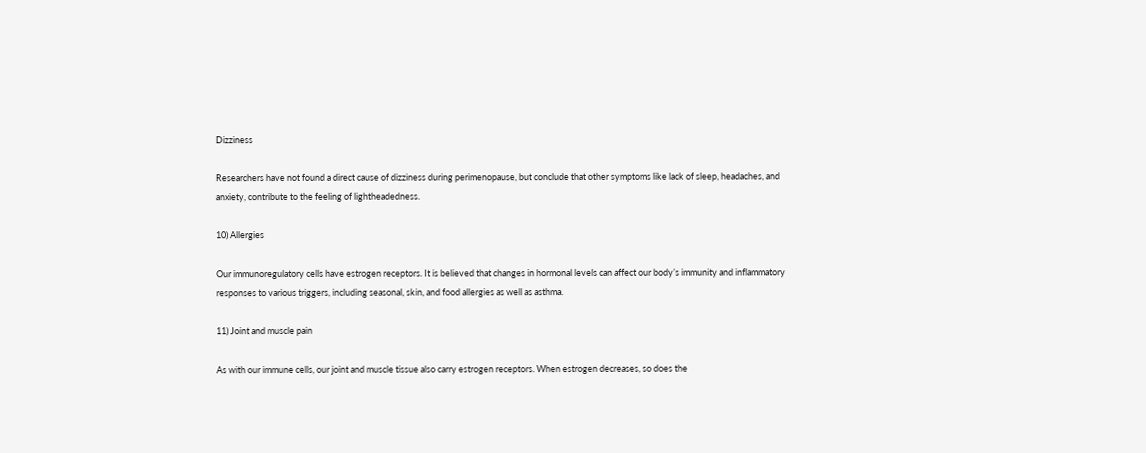Dizziness

Researchers have not found a direct cause of dizziness during perimenopause, but conclude that other symptoms like lack of sleep, headaches, and anxiety, contribute to the feeling of lightheadedness.

10) Allergies

Our immunoregulatory cells have estrogen receptors. It is believed that changes in hormonal levels can affect our body’s immunity and inflammatory responses to various triggers, including seasonal, skin, and food allergies as well as asthma.

11) Joint and muscle pain

As with our immune cells, our joint and muscle tissue also carry estrogen receptors. When estrogen decreases, so does the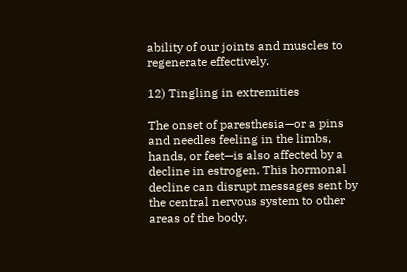ability of our joints and muscles to regenerate effectively.

12) Tingling in extremities

The onset of paresthesia—or a pins and needles feeling in the limbs, hands, or feet—is also affected by a decline in estrogen. This hormonal decline can disrupt messages sent by the central nervous system to other areas of the body.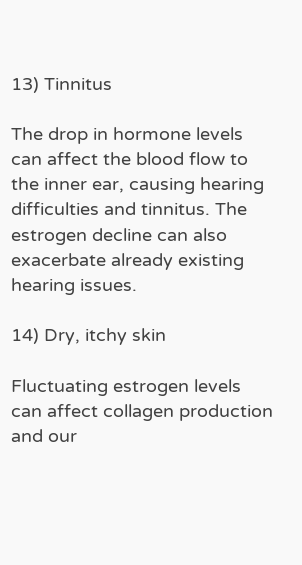13) Tinnitus

The drop in hormone levels can affect the blood flow to the inner ear, causing hearing difficulties and tinnitus. The estrogen decline can also exacerbate already existing hearing issues.

14) Dry, itchy skin

Fluctuating estrogen levels can affect collagen production and our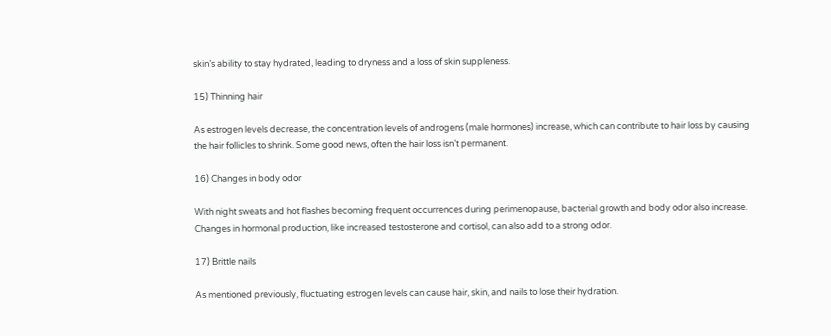skin’s ability to stay hydrated, leading to dryness and a loss of skin suppleness.

15) Thinning hair

As estrogen levels decrease, the concentration levels of androgens (male hormones) increase, which can contribute to hair loss by causing the hair follicles to shrink. Some good news, often the hair loss isn’t permanent.

16) Changes in body odor

With night sweats and hot flashes becoming frequent occurrences during perimenopause, bacterial growth and body odor also increase. Changes in hormonal production, like increased testosterone and cortisol, can also add to a strong odor.

17) Brittle nails

As mentioned previously, fluctuating estrogen levels can cause hair, skin, and nails to lose their hydration.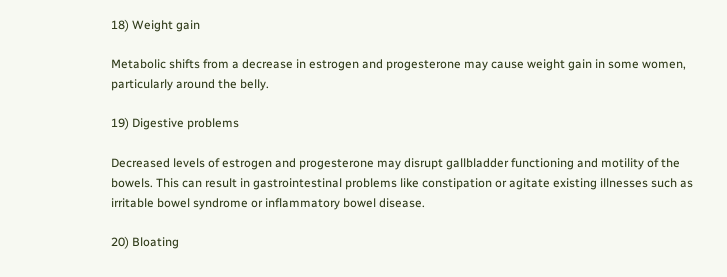18) Weight gain

Metabolic shifts from a decrease in estrogen and progesterone may cause weight gain in some women, particularly around the belly.

19) Digestive problems

Decreased levels of estrogen and progesterone may disrupt gallbladder functioning and motility of the bowels. This can result in gastrointestinal problems like constipation or agitate existing illnesses such as irritable bowel syndrome or inflammatory bowel disease.

20) Bloating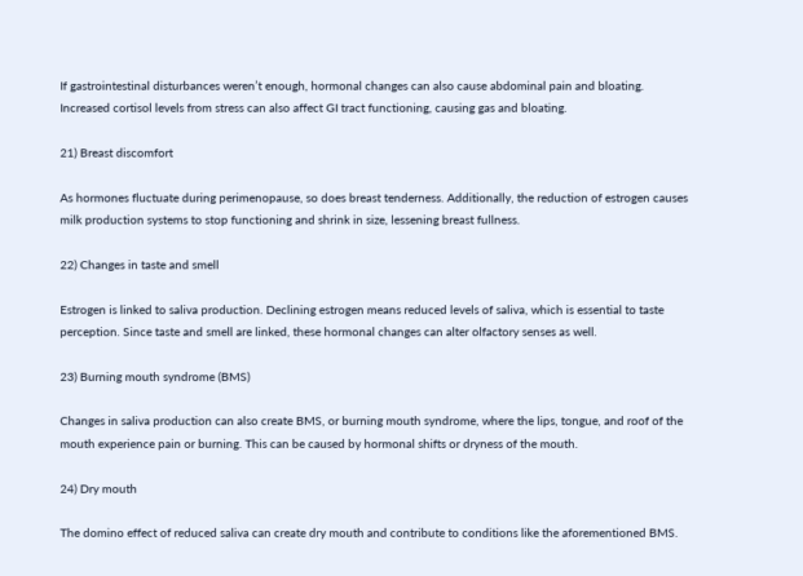If gastrointestinal disturbances weren’t enough, hormonal changes can also cause abdominal pain and bloating. Increased cortisol levels from stress can also affect GI tract functioning, causing gas and bloating.

21) Breast discomfort

As hormones fluctuate during perimenopause, so does breast tenderness. Additionally, the reduction of estrogen causes milk production systems to stop functioning and shrink in size, lessening breast fullness.

22) Changes in taste and smell

Estrogen is linked to saliva production. Declining estrogen means reduced levels of saliva, which is essential to taste perception. Since taste and smell are linked, these hormonal changes can alter olfactory senses as well.

23) Burning mouth syndrome (BMS)

Changes in saliva production can also create BMS, or burning mouth syndrome, where the lips, tongue, and roof of the mouth experience pain or burning. This can be caused by hormonal shifts or dryness of the mouth.

24) Dry mouth

The domino effect of reduced saliva can create dry mouth and contribute to conditions like the aforementioned BMS.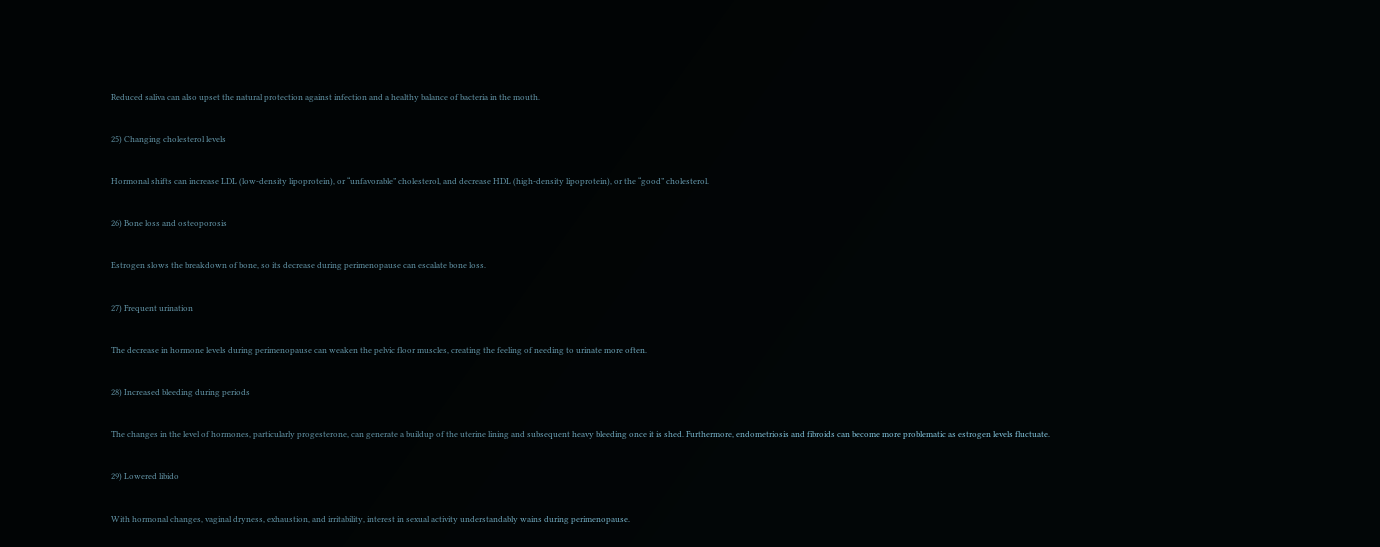Reduced saliva can also upset the natural protection against infection and a healthy balance of bacteria in the mouth.

25) Changing cholesterol levels

Hormonal shifts can increase LDL (low-density lipoprotein), or “unfavorable” cholesterol, and decrease HDL (high-density lipoprotein), or the “good” cholesterol.

26) Bone loss and osteoporosis

Estrogen slows the breakdown of bone, so its decrease during perimenopause can escalate bone loss.

27) Frequent urination

The decrease in hormone levels during perimenopause can weaken the pelvic floor muscles, creating the feeling of needing to urinate more often.

28) Increased bleeding during periods

The changes in the level of hormones, particularly progesterone, can generate a buildup of the uterine lining and subsequent heavy bleeding once it is shed. Furthermore, endometriosis and fibroids can become more problematic as estrogen levels fluctuate.

29) Lowered libido

With hormonal changes, vaginal dryness, exhaustion, and irritability, interest in sexual activity understandably wains during perimenopause.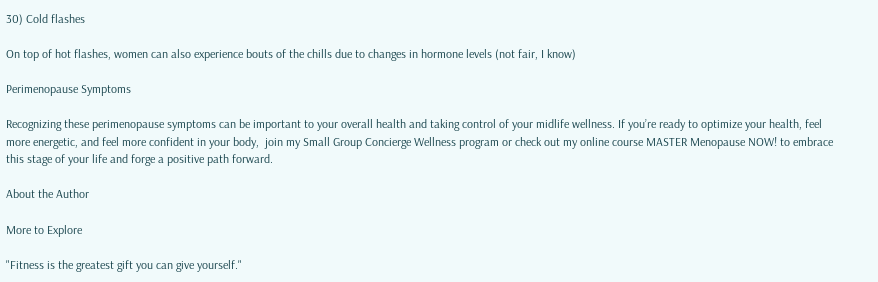30) Cold flashes

On top of hot flashes, women can also experience bouts of the chills due to changes in hormone levels (not fair, I know)

Perimenopause Symptoms

Recognizing these perimenopause symptoms can be important to your overall health and taking control of your midlife wellness. If you’re ready to optimize your health, feel more energetic, and feel more confident in your body,  join my Small Group Concierge Wellness program or check out my online course MASTER Menopause NOW! to embrace this stage of your life and forge a positive path forward.

About the Author

More to Explore

"Fitness is the greatest gift you can give yourself."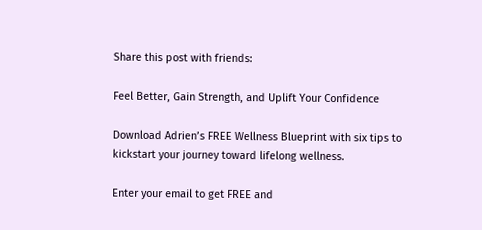Share this post with friends:

Feel Better, Gain Strength, and Uplift Your Confidence

Download Adrien’s FREE Wellness Blueprint with six tips to kickstart your journey toward lifelong wellness.

Enter your email to get FREE and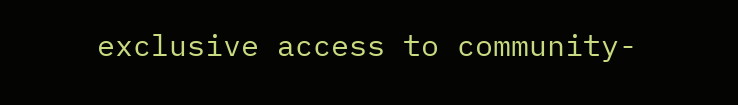exclusive access to community-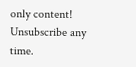only content! Unsubscribe any time.